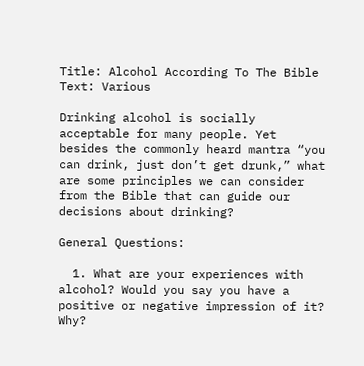Title: Alcohol According To The Bible
Text: Various

Drinking alcohol is socially acceptable for many people. Yet besides the commonly heard mantra “you can drink, just don’t get drunk,” what are some principles we can consider from the Bible that can guide our decisions about drinking?

General Questions:

  1. What are your experiences with alcohol? Would you say you have a positive or negative impression of it? Why?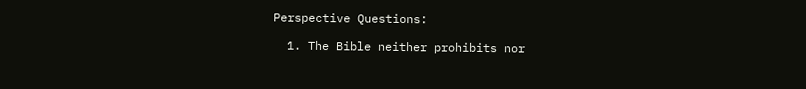Perspective Questions:

  1. The Bible neither prohibits nor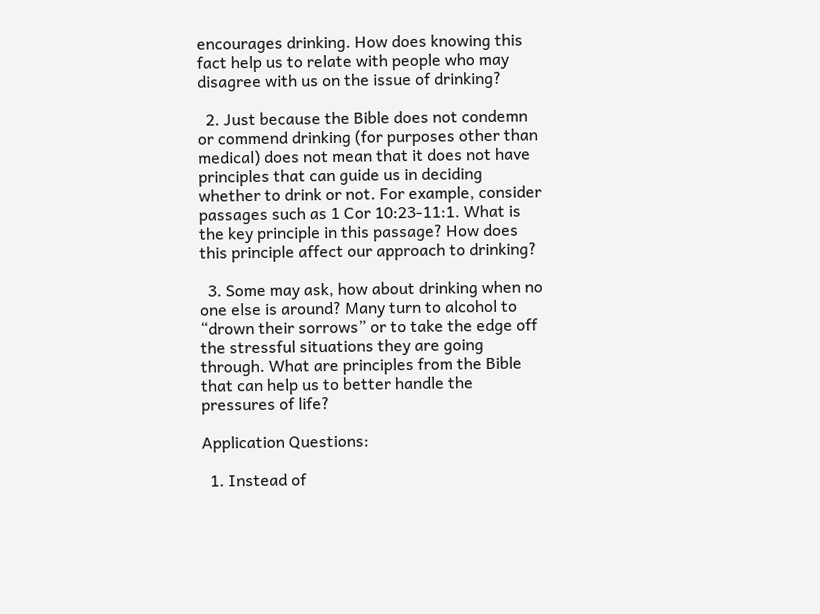encourages drinking. How does knowing this fact help us to relate with people who may disagree with us on the issue of drinking?

  2. Just because the Bible does not condemn or commend drinking (for purposes other than medical) does not mean that it does not have principles that can guide us in deciding whether to drink or not. For example, consider passages such as 1 Cor 10:23-11:1. What is the key principle in this passage? How does this principle affect our approach to drinking?

  3. Some may ask, how about drinking when no one else is around? Many turn to alcohol to “drown their sorrows” or to take the edge off the stressful situations they are going through. What are principles from the Bible that can help us to better handle the pressures of life?

Application Questions:

  1. Instead of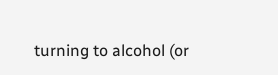turning to alcohol (or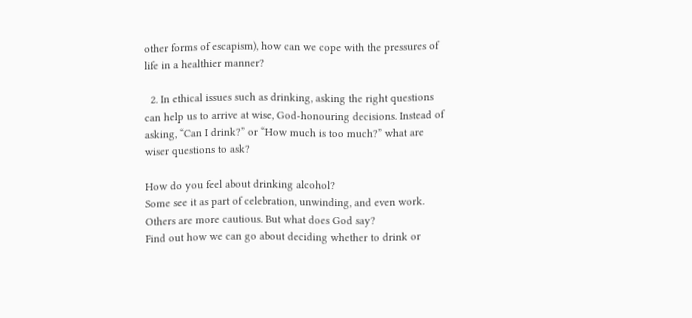other forms of escapism), how can we cope with the pressures of life in a healthier manner?

  2. In ethical issues such as drinking, asking the right questions can help us to arrive at wise, God-honouring decisions. Instead of asking, “Can I drink?” or “How much is too much?” what are wiser questions to ask?

How do you feel about drinking alcohol?
Some see it as part of celebration, unwinding, and even work. Others are more cautious. But what does God say?
Find out how we can go about deciding whether to drink or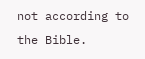not according to the Bible.